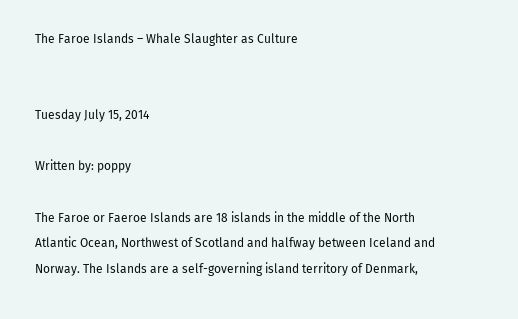The Faroe Islands – Whale Slaughter as Culture


Tuesday July 15, 2014

Written by: poppy

The Faroe or Faeroe Islands are 18 islands in the middle of the North Atlantic Ocean, Northwest of Scotland and halfway between Iceland and Norway. The Islands are a self-governing island territory of Denmark,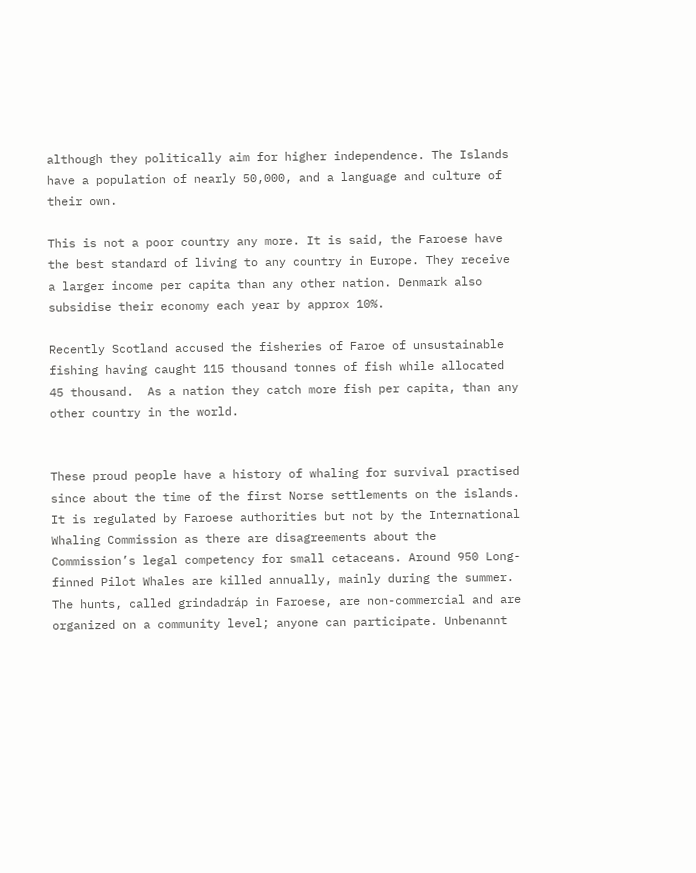although they politically aim for higher independence. The Islands have a population of nearly 50,000, and a language and culture of their own.

This is not a poor country any more. It is said, the Faroese have the best standard of living to any country in Europe. They receive a larger income per capita than any other nation. Denmark also subsidise their economy each year by approx 10%.

Recently Scotland accused the fisheries of Faroe of unsustainable fishing having caught 115 thousand tonnes of fish while allocated 45 thousand.  As a nation they catch more fish per capita, than any other country in the world.


These proud people have a history of whaling for survival practised since about the time of the first Norse settlements on the islands. It is regulated by Faroese authorities but not by the International Whaling Commission as there are disagreements about the Commission’s legal competency for small cetaceans. Around 950 Long-finned Pilot Whales are killed annually, mainly during the summer. The hunts, called grindadráp in Faroese, are non-commercial and are organized on a community level; anyone can participate. Unbenannt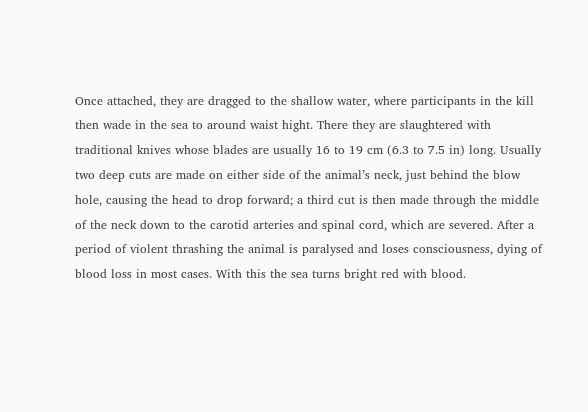Once attached, they are dragged to the shallow water, where participants in the kill then wade in the sea to around waist hight. There they are slaughtered with traditional knives whose blades are usually 16 to 19 cm (6.3 to 7.5 in) long. Usually two deep cuts are made on either side of the animal’s neck, just behind the blow hole, causing the head to drop forward; a third cut is then made through the middle of the neck down to the carotid arteries and spinal cord, which are severed. After a period of violent thrashing the animal is paralysed and loses consciousness, dying of blood loss in most cases. With this the sea turns bright red with blood.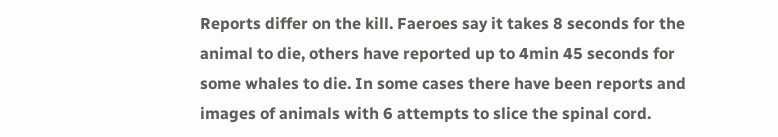Reports differ on the kill. Faeroes say it takes 8 seconds for the animal to die, others have reported up to 4min 45 seconds for some whales to die. In some cases there have been reports and images of animals with 6 attempts to slice the spinal cord.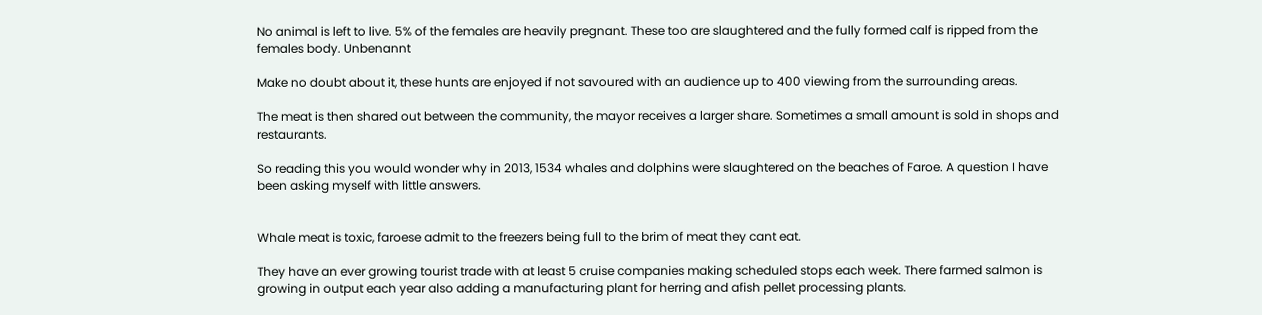No animal is left to live. 5% of the females are heavily pregnant. These too are slaughtered and the fully formed calf is ripped from the females body. Unbenannt

Make no doubt about it, these hunts are enjoyed if not savoured with an audience up to 400 viewing from the surrounding areas.

The meat is then shared out between the community, the mayor receives a larger share. Sometimes a small amount is sold in shops and restaurants.

So reading this you would wonder why in 2013, 1534 whales and dolphins were slaughtered on the beaches of Faroe. A question I have been asking myself with little answers.


Whale meat is toxic, faroese admit to the freezers being full to the brim of meat they cant eat.

They have an ever growing tourist trade with at least 5 cruise companies making scheduled stops each week. There farmed salmon is growing in output each year also adding a manufacturing plant for herring and afish pellet processing plants.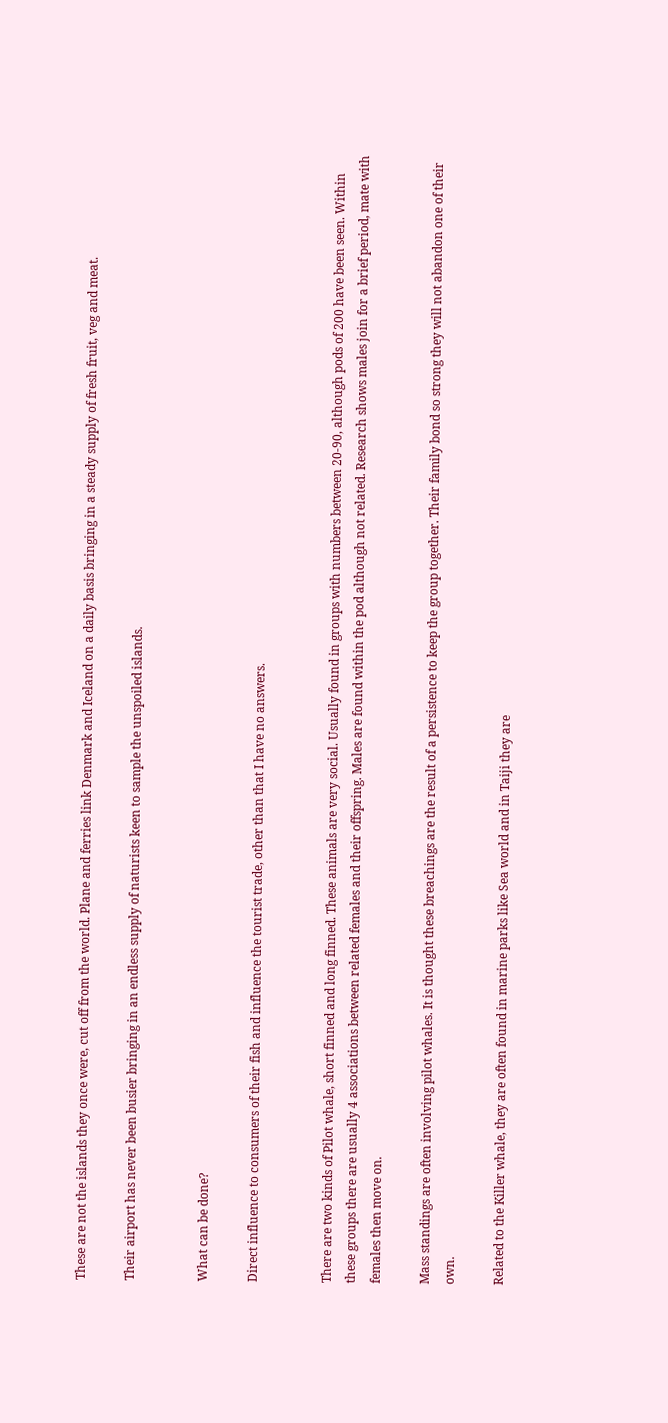These are not the islands they once were, cut off from the world. Plane and ferries link Denmark and Iceland on a daily basis bringing in a steady supply of fresh fruit, veg and meat.

Their airport has never been busier bringing in an endless supply of naturists keen to sample the unspoiled islands.


What can be done?

Direct influence to consumers of their fish and influence the tourist trade, other than that I have no answers.


There are two kinds of Pilot whale, short finned and long finned. These animals are very social. Usually found in groups with numbers between 20-90, although pods of 200 have been seen. Within these groups there are usually 4 associations between related females and their offspring. Males are found within the pod although not related. Research shows males join for a brief period, mate with females then move on.

Mass standings are often involving pilot whales. It is thought these breachings are the result of a persistence to keep the group together. Their family bond so strong they will not abandon one of their own.

Related to the Killer whale, they are often found in marine parks like Sea world and in Taiji they are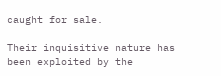caught for sale.

Their inquisitive nature has been exploited by the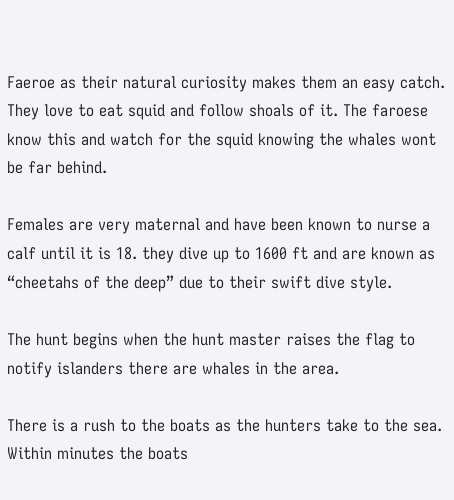Faeroe as their natural curiosity makes them an easy catch. They love to eat squid and follow shoals of it. The faroese know this and watch for the squid knowing the whales wont be far behind.

Females are very maternal and have been known to nurse a calf until it is 18. they dive up to 1600 ft and are known as “cheetahs of the deep” due to their swift dive style.

The hunt begins when the hunt master raises the flag to notify islanders there are whales in the area.

There is a rush to the boats as the hunters take to the sea. Within minutes the boats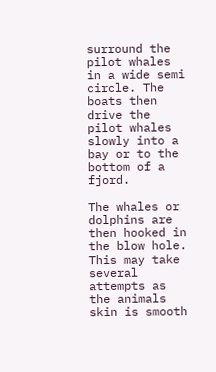surround the pilot whales in a wide semi circle. The boats then drive the pilot whales slowly into a bay or to the bottom of a fjord.

The whales or dolphins are then hooked in the blow hole. This may take several attempts as the animals skin is smooth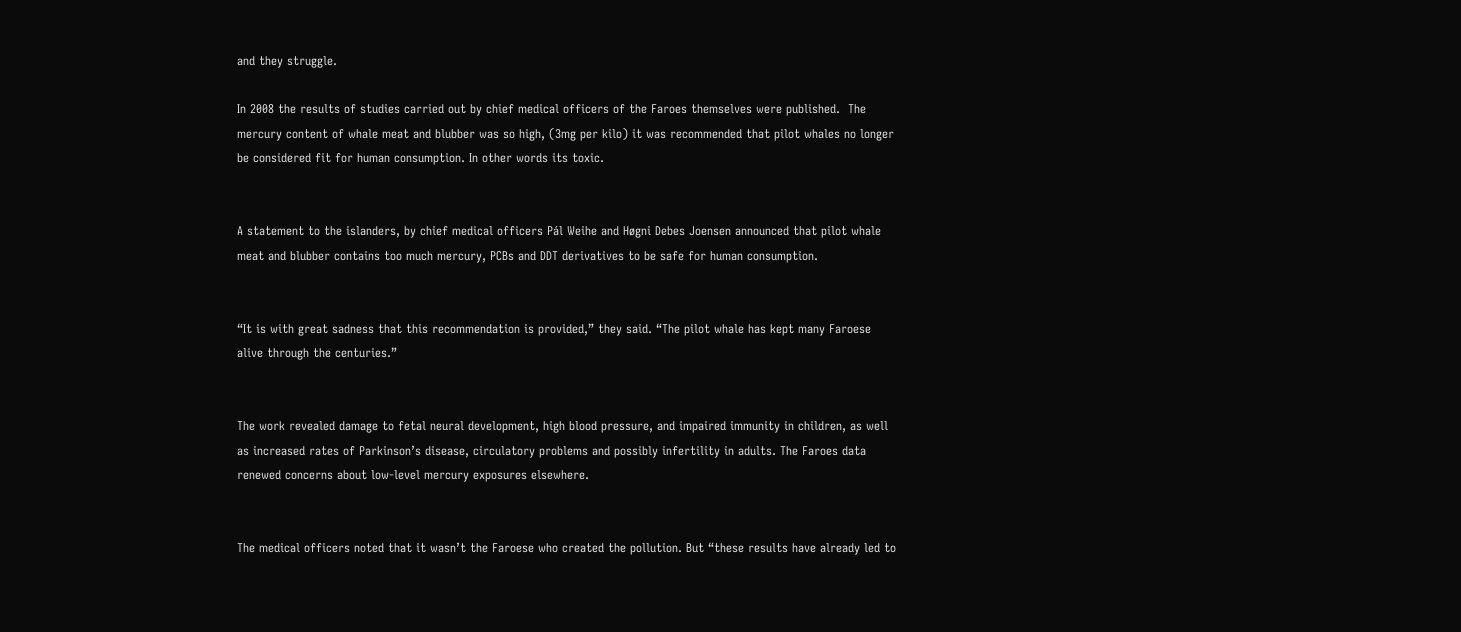and they struggle.

In 2008 the results of studies carried out by chief medical officers of the Faroes themselves were published.  The mercury content of whale meat and blubber was so high, (3mg per kilo) it was recommended that pilot whales no longer be considered fit for human consumption. In other words its toxic.


A statement to the islanders, by chief medical officers Pál Weihe and Høgni Debes Joensen announced that pilot whale meat and blubber contains too much mercury, PCBs and DDT derivatives to be safe for human consumption.


“It is with great sadness that this recommendation is provided,” they said. “The pilot whale has kept many Faroese alive through the centuries.”


The work revealed damage to fetal neural development, high blood pressure, and impaired immunity in children, as well as increased rates of Parkinson’s disease, circulatory problems and possibly infertility in adults. The Faroes data renewed concerns about low-level mercury exposures elsewhere.


The medical officers noted that it wasn’t the Faroese who created the pollution. But “these results have already led to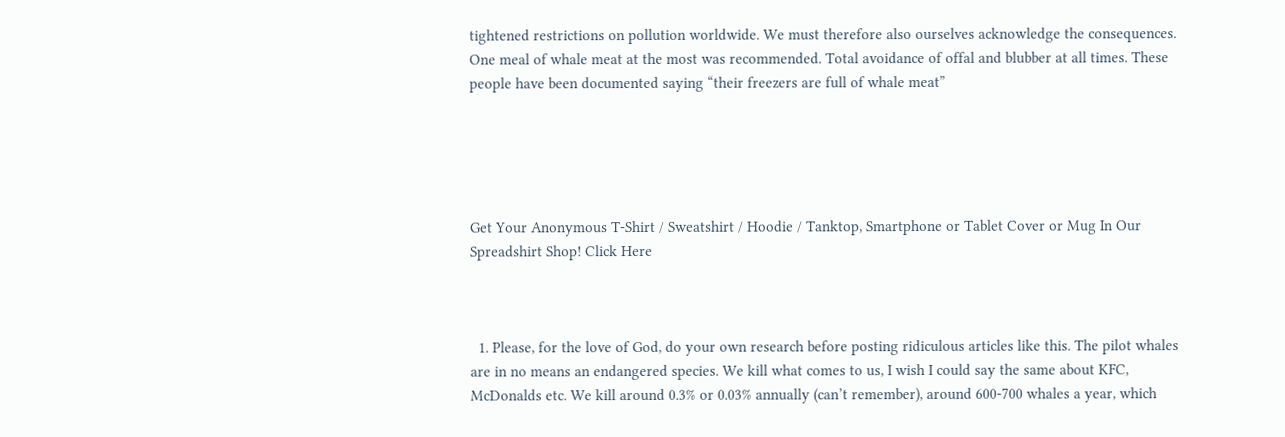tightened restrictions on pollution worldwide. We must therefore also ourselves acknowledge the consequences. One meal of whale meat at the most was recommended. Total avoidance of offal and blubber at all times. These people have been documented saying “their freezers are full of whale meat”





Get Your Anonymous T-Shirt / Sweatshirt / Hoodie / Tanktop, Smartphone or Tablet Cover or Mug In Our Spreadshirt Shop! Click Here



  1. Please, for the love of God, do your own research before posting ridiculous articles like this. The pilot whales are in no means an endangered species. We kill what comes to us, I wish I could say the same about KFC, McDonalds etc. We kill around 0.3% or 0.03% annually (can’t remember), around 600-700 whales a year, which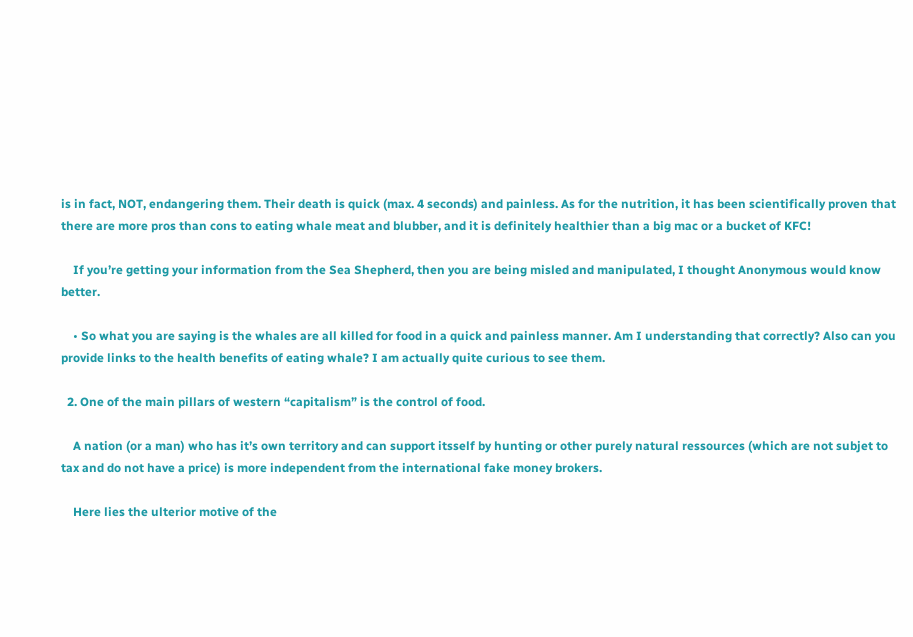is in fact, NOT, endangering them. Their death is quick (max. 4 seconds) and painless. As for the nutrition, it has been scientifically proven that there are more pros than cons to eating whale meat and blubber, and it is definitely healthier than a big mac or a bucket of KFC!

    If you’re getting your information from the Sea Shepherd, then you are being misled and manipulated, I thought Anonymous would know better.

    • So what you are saying is the whales are all killed for food in a quick and painless manner. Am I understanding that correctly? Also can you provide links to the health benefits of eating whale? I am actually quite curious to see them.

  2. One of the main pillars of western “capitalism” is the control of food.

    A nation (or a man) who has it’s own territory and can support itsself by hunting or other purely natural ressources (which are not subjet to tax and do not have a price) is more independent from the international fake money brokers.

    Here lies the ulterior motive of the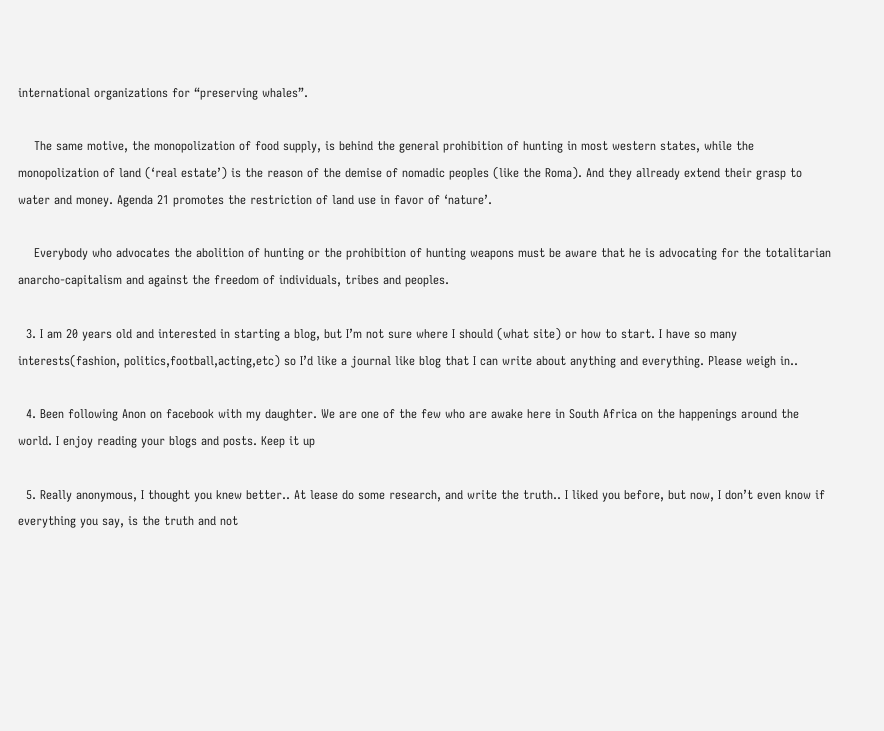international organizations for “preserving whales”.

    The same motive, the monopolization of food supply, is behind the general prohibition of hunting in most western states, while the monopolization of land (‘real estate’) is the reason of the demise of nomadic peoples (like the Roma). And they allready extend their grasp to water and money. Agenda 21 promotes the restriction of land use in favor of ‘nature’.

    Everybody who advocates the abolition of hunting or the prohibition of hunting weapons must be aware that he is advocating for the totalitarian anarcho-capitalism and against the freedom of individuals, tribes and peoples.

  3. I am 20 years old and interested in starting a blog, but I’m not sure where I should (what site) or how to start. I have so many interests(fashion, politics,football,acting,etc) so I’d like a journal like blog that I can write about anything and everything. Please weigh in..

  4. Been following Anon on facebook with my daughter. We are one of the few who are awake here in South Africa on the happenings around the world. I enjoy reading your blogs and posts. Keep it up

  5. Really anonymous, I thought you knew better.. At lease do some research, and write the truth.. I liked you before, but now, I don’t even know if everything you say, is the truth and not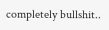completely bullshit..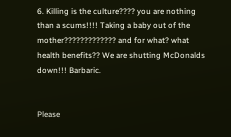6. Killing is the culture???? you are nothing than a scums!!!! Taking a baby out of the mother????????????? and for what? what health benefits?? We are shutting McDonalds down!!! Barbaric.


Please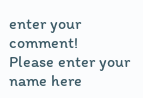enter your comment!
Please enter your name here